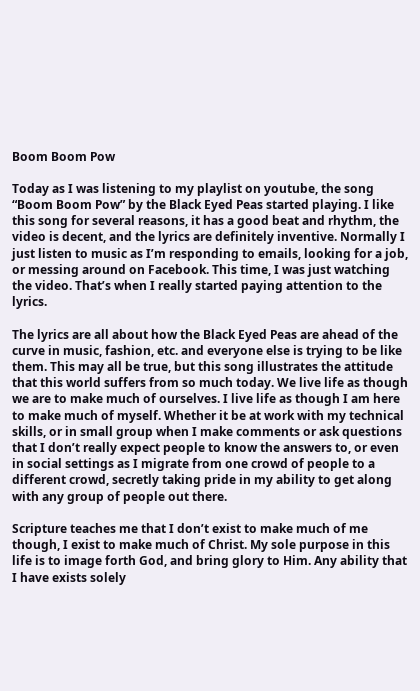Boom Boom Pow

Today as I was listening to my playlist on youtube, the song “Boom Boom Pow” by the Black Eyed Peas started playing. I like this song for several reasons, it has a good beat and rhythm, the video is decent, and the lyrics are definitely inventive. Normally I just listen to music as I’m responding to emails, looking for a job, or messing around on Facebook. This time, I was just watching the video. That’s when I really started paying attention to the lyrics.

The lyrics are all about how the Black Eyed Peas are ahead of the curve in music, fashion, etc. and everyone else is trying to be like them. This may all be true, but this song illustrates the attitude that this world suffers from so much today. We live life as though we are to make much of ourselves. I live life as though I am here to make much of myself. Whether it be at work with my technical skills, or in small group when I make comments or ask questions that I don’t really expect people to know the answers to, or even in social settings as I migrate from one crowd of people to a different crowd, secretly taking pride in my ability to get along with any group of people out there.

Scripture teaches me that I don’t exist to make much of me though, I exist to make much of Christ. My sole purpose in this life is to image forth God, and bring glory to Him. Any ability that I have exists solely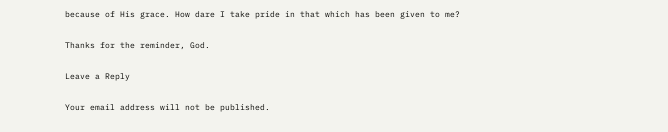because of His grace. How dare I take pride in that which has been given to me?

Thanks for the reminder, God.

Leave a Reply

Your email address will not be published.